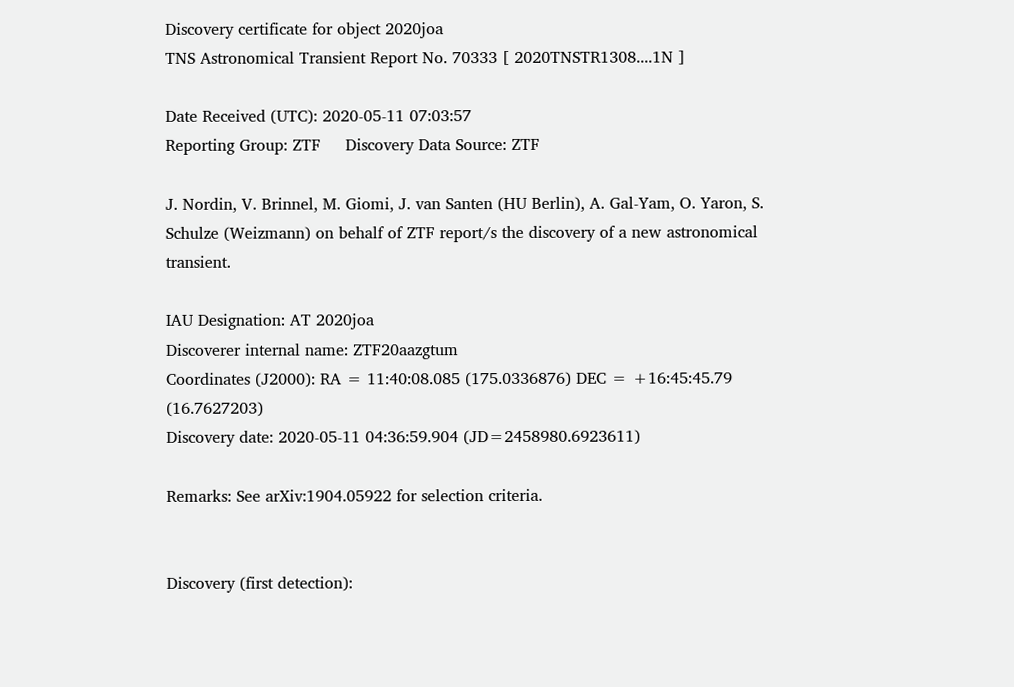Discovery certificate for object 2020joa
TNS Astronomical Transient Report No. 70333 [ 2020TNSTR1308....1N ]

Date Received (UTC): 2020-05-11 07:03:57
Reporting Group: ZTF     Discovery Data Source: ZTF

J. Nordin, V. Brinnel, M. Giomi, J. van Santen (HU Berlin), A. Gal-Yam, O. Yaron, S. Schulze (Weizmann) on behalf of ZTF report/s the discovery of a new astronomical transient.

IAU Designation: AT 2020joa
Discoverer internal name: ZTF20aazgtum
Coordinates (J2000): RA = 11:40:08.085 (175.0336876) DEC = +16:45:45.79 (16.7627203)
Discovery date: 2020-05-11 04:36:59.904 (JD=2458980.6923611)

Remarks: See arXiv:1904.05922 for selection criteria.


Discovery (first detection):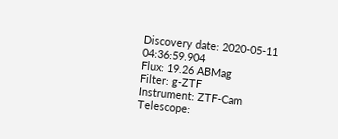Discovery date: 2020-05-11 04:36:59.904
Flux: 19.26 ABMag
Filter: g-ZTF
Instrument: ZTF-Cam
Telescope: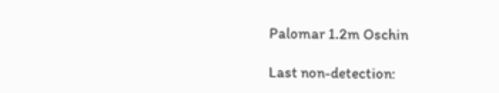Palomar 1.2m Oschin

Last non-detection: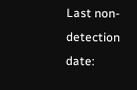Last non-detection date: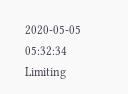2020-05-05 05:32:34
Limiting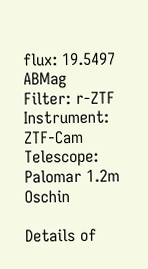flux: 19.5497 ABMag
Filter: r-ZTF
Instrument: ZTF-Cam
Telescope: Palomar 1.2m Oschin

Details of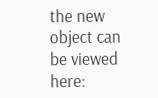the new object can be viewed here: